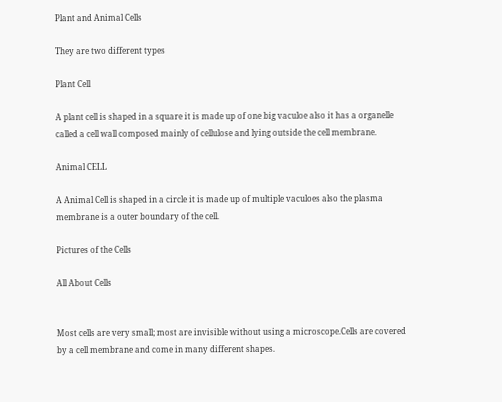Plant and Animal Cells

They are two different types

Plant Cell

A plant cell is shaped in a square it is made up of one big vaculoe also it has a organelle called a cell wall composed mainly of cellulose and lying outside the cell membrane.

Animal CELL

A Animal Cell is shaped in a circle it is made up of multiple vaculoes also the plasma membrane is a outer boundary of the cell.

Pictures of the Cells

All About Cells


Most cells are very small; most are invisible without using a microscope.Cells are covered by a cell membrane and come in many different shapes.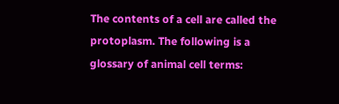The contents of a cell are called the protoplasm. The following is a glossary of animal cell terms: